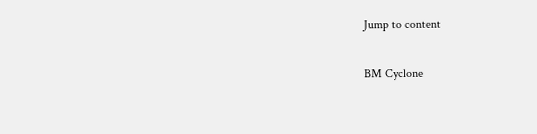Jump to content

BM Cyclone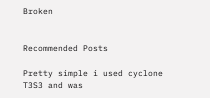Broken


Recommended Posts

Pretty simple i used cyclone T3S3 and was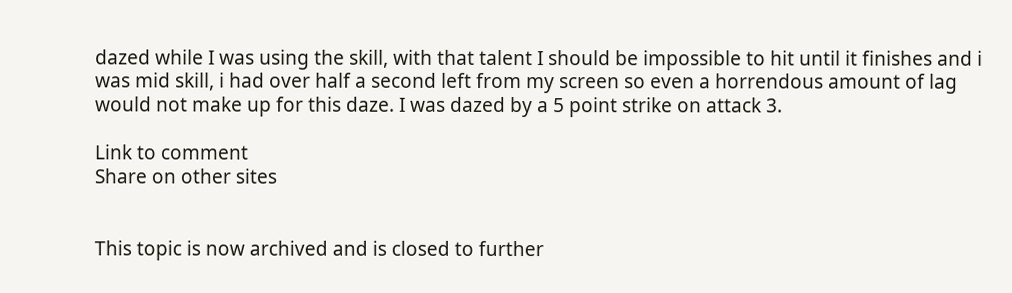dazed while I was using the skill, with that talent I should be impossible to hit until it finishes and i was mid skill, i had over half a second left from my screen so even a horrendous amount of lag would not make up for this daze. I was dazed by a 5 point strike on attack 3.

Link to comment
Share on other sites


This topic is now archived and is closed to further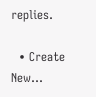replies.

  • Create New...